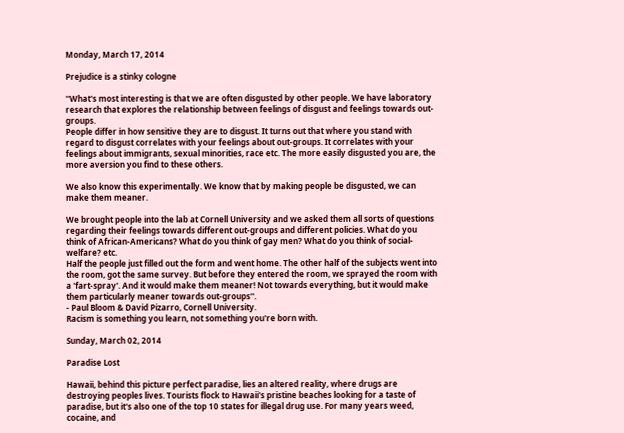Monday, March 17, 2014

Prejudice is a stinky cologne

''What's most interesting is that we are often disgusted by other people. We have laboratory research that explores the relationship between feelings of disgust and feelings towards out-groups.
People differ in how sensitive they are to disgust. It turns out that where you stand with regard to disgust correlates with your feelings about out-groups. It correlates with your feelings about immigrants, sexual minorities, race etc. The more easily disgusted you are, the more aversion you find to these others.

We also know this experimentally. We know that by making people be disgusted, we can make them meaner.

We brought people into the lab at Cornell University and we asked them all sorts of questions regarding their feelings towards different out-groups and different policies. What do you think of African-Americans? What do you think of gay men? What do you think of social-welfare? etc.
Half the people just filled out the form and went home. The other half of the subjects went into the room, got the same survey. But before they entered the room, we sprayed the room with a 'fart-spray'. And it would make them meaner! Not towards everything, but it would make them particularly meaner towards out-groups''.
- Paul Bloom & David Pizarro, Cornell University.
Racism is something you learn, not something you're born with.

Sunday, March 02, 2014

Paradise Lost

Hawaii, behind this picture perfect paradise, lies an altered reality, where drugs are destroying peoples lives. Tourists flock to Hawaii's pristine beaches looking for a taste of paradise, but it's also one of the top 10 states for illegal drug use. For many years weed, cocaine, and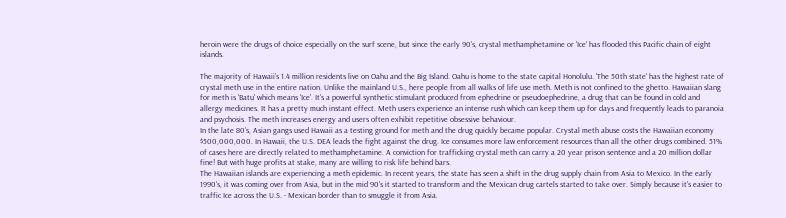heroin were the drugs of choice especially on the surf scene, but since the early 90's, crystal methamphetamine or 'Ice' has flooded this Pacific chain of eight islands.

The majority of Hawaii's 1.4 million residents live on Oahu and the Big Island. Oahu is home to the state capital Honolulu. 'The 50th state' has the highest rate of crystal meth use in the entire nation. Unlike the mainland U.S., here people from all walks of life use meth. Meth is not confined to the ghetto. Hawaiian slang for meth is 'Batu' which means 'Ice'. It's a powerful synthetic stimulant produced from ephedrine or pseudoephedrine, a drug that can be found in cold and allergy medicines. It has a pretty much instant effect. Meth users experience an intense rush which can keep them up for days and frequently leads to paranoia and psychosis. The meth increases energy and users often exhibit repetitive obsessive behaviour.
In the late 80's, Asian gangs used Hawaii as a testing ground for meth and the drug quickly became popular. Crystal meth abuse costs the Hawaiian economy $500,000,000. In Hawaii, the U.S. DEA leads the fight against the drug. Ice consumes more law enforcement resources than all the other drugs combined. 51% of cases here are directly related to methamphetamine. A conviction for trafficking crystal meth can carry a 20 year prison sentence and a 20 million dollar fine! But with huge profits at stake, many are willing to risk life behind bars.
The Hawaiian islands are experiencing a meth epidemic. In recent years, the state has seen a shift in the drug supply chain from Asia to Mexico. In the early 1990's, it was coming over from Asia, but in the mid 90's it started to transform and the Mexican drug cartels started to take over. Simply because it's easier to traffic Ice across the U.S. - Mexican border than to smuggle it from Asia.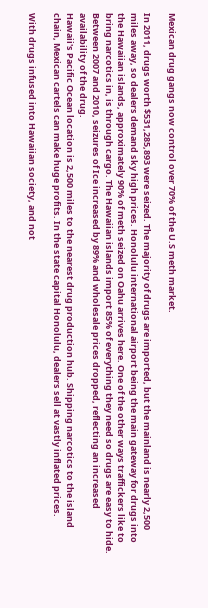Mexican drug gangs now control over 70% of the U.S meth market.

In 2011, drugs worth $531,285,893 were seized. The majority of drugs are imported, but the mainland is nearly 2,500 miles away, so dealers demand sky high prices. Honolulu international airport being the main gateway for drugs into the Hawaiian islands, approximately 90% of meth seized on Oahu arrives here. One of the other ways traffickers like to bring narcotics in, is through cargo. The Hawaiian islands import 85% of everything they need so drugs are easy to hide. Between 2007 and 2010, seizures of Ice increased by 89% and wholesale prices dropped, reflecting an increased availability of the drug.
Hawaii's Pacific Ocean location is 2,500 miles to the nearest drug production hub. Shipping narcotics to the island chain, Mexican cartels can make huge profits. In the state capital Honolulu, dealers sell at vastly inflated prices.

With drugs infused into Hawaiian society, and not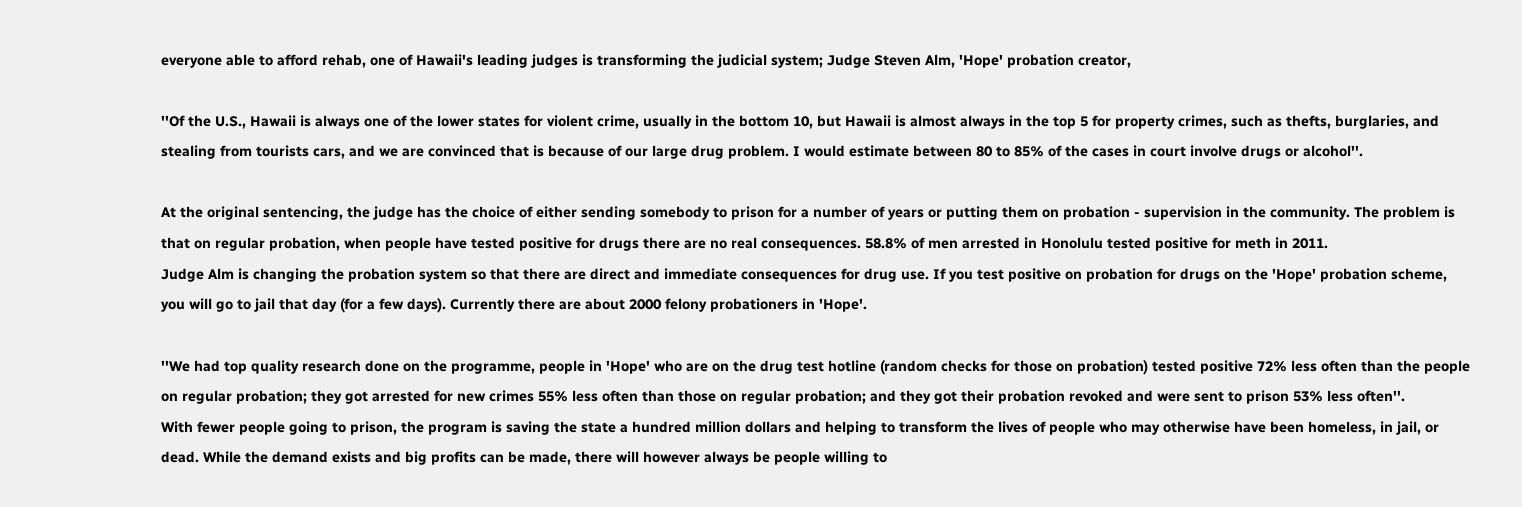everyone able to afford rehab, one of Hawaii's leading judges is transforming the judicial system; Judge Steven Alm, 'Hope' probation creator,

''Of the U.S., Hawaii is always one of the lower states for violent crime, usually in the bottom 10, but Hawaii is almost always in the top 5 for property crimes, such as thefts, burglaries, and stealing from tourists cars, and we are convinced that is because of our large drug problem. I would estimate between 80 to 85% of the cases in court involve drugs or alcohol''.

At the original sentencing, the judge has the choice of either sending somebody to prison for a number of years or putting them on probation - supervision in the community. The problem is that on regular probation, when people have tested positive for drugs there are no real consequences. 58.8% of men arrested in Honolulu tested positive for meth in 2011.
Judge Alm is changing the probation system so that there are direct and immediate consequences for drug use. If you test positive on probation for drugs on the 'Hope' probation scheme, you will go to jail that day (for a few days). Currently there are about 2000 felony probationers in 'Hope'.

''We had top quality research done on the programme, people in 'Hope' who are on the drug test hotline (random checks for those on probation) tested positive 72% less often than the people on regular probation; they got arrested for new crimes 55% less often than those on regular probation; and they got their probation revoked and were sent to prison 53% less often''.
With fewer people going to prison, the program is saving the state a hundred million dollars and helping to transform the lives of people who may otherwise have been homeless, in jail, or dead. While the demand exists and big profits can be made, there will however always be people willing to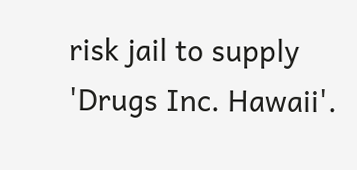risk jail to supply 'Drugs Inc. Hawaii'.